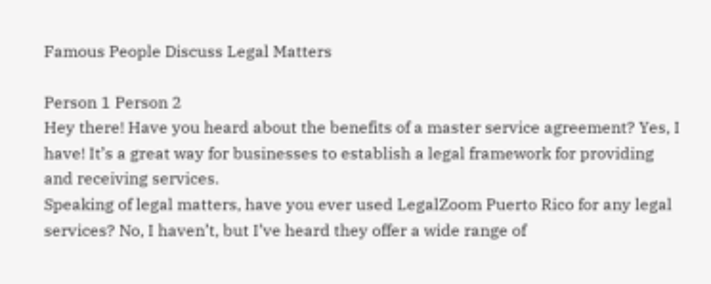Famous People Discuss Legal Matters

Person 1 Person 2
Hey there! Have you heard about the benefits of a master service agreement? Yes, I have! It’s a great way for businesses to establish a legal framework for providing and receiving services.
Speaking of legal matters, have you ever used LegalZoom Puerto Rico for any legal services? No, I haven’t, but I’ve heard they offer a wide range of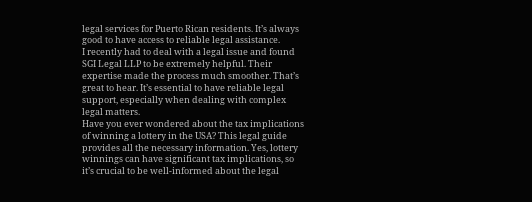legal services for Puerto Rican residents. It’s always good to have access to reliable legal assistance.
I recently had to deal with a legal issue and found SGI Legal LLP to be extremely helpful. Their expertise made the process much smoother. That’s great to hear. It’s essential to have reliable legal support, especially when dealing with complex legal matters.
Have you ever wondered about the tax implications of winning a lottery in the USA? This legal guide provides all the necessary information. Yes, lottery winnings can have significant tax implications, so it’s crucial to be well-informed about the legal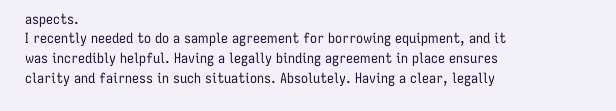aspects.
I recently needed to do a sample agreement for borrowing equipment, and it was incredibly helpful. Having a legally binding agreement in place ensures clarity and fairness in such situations. Absolutely. Having a clear, legally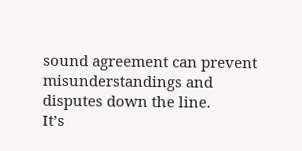sound agreement can prevent misunderstandings and disputes down the line.
It’s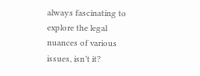always fascinating to explore the legal nuances of various issues, isn’t it?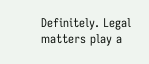Definitely. Legal matters play a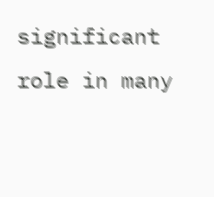significant role in many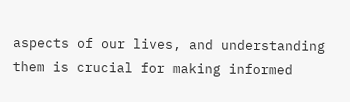aspects of our lives, and understanding them is crucial for making informed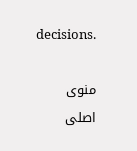decisions.

منوی اصلی